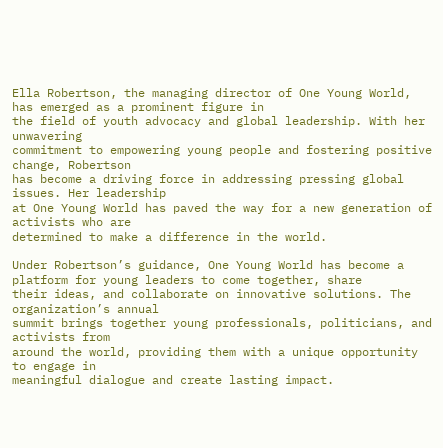Ella Robertson, the managing director of One Young World, has emerged as a prominent figure in
the field of youth advocacy and global leadership. With her unwavering
commitment to empowering young people and fostering positive change, Robertson
has become a driving force in addressing pressing global issues. Her leadership
at One Young World has paved the way for a new generation of activists who are
determined to make a difference in the world.

Under Robertson’s guidance, One Young World has become a platform for young leaders to come together, share
their ideas, and collaborate on innovative solutions. The organization’s annual
summit brings together young professionals, politicians, and activists from
around the world, providing them with a unique opportunity to engage in
meaningful dialogue and create lasting impact.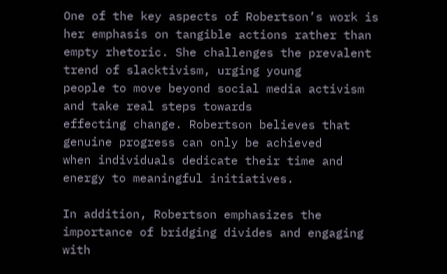One of the key aspects of Robertson’s work is her emphasis on tangible actions rather than
empty rhetoric. She challenges the prevalent trend of slacktivism, urging young
people to move beyond social media activism and take real steps towards
effecting change. Robertson believes that genuine progress can only be achieved
when individuals dedicate their time and energy to meaningful initiatives.

In addition, Robertson emphasizes the importance of bridging divides and engaging with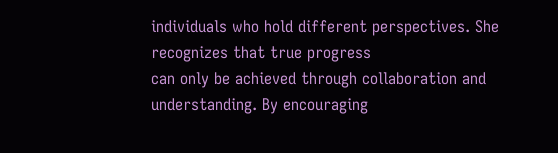individuals who hold different perspectives. She recognizes that true progress
can only be achieved through collaboration and understanding. By encouraging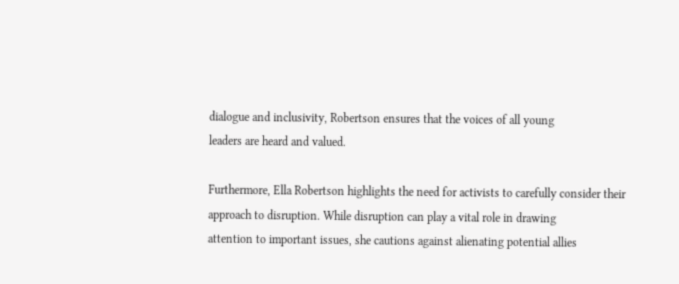dialogue and inclusivity, Robertson ensures that the voices of all young
leaders are heard and valued.

Furthermore, Ella Robertson highlights the need for activists to carefully consider their
approach to disruption. While disruption can play a vital role in drawing
attention to important issues, she cautions against alienating potential allies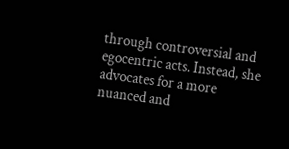through controversial and egocentric acts. Instead, she advocates for a more
nuanced and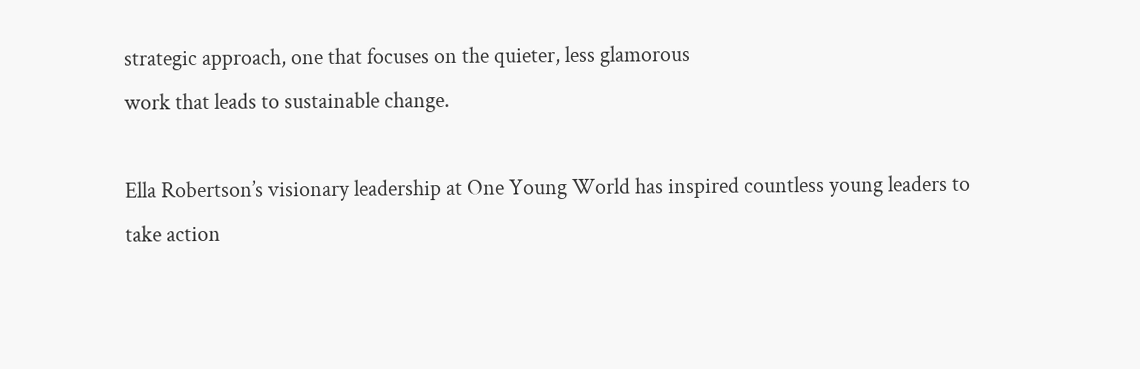strategic approach, one that focuses on the quieter, less glamorous
work that leads to sustainable change.

Ella Robertson’s visionary leadership at One Young World has inspired countless young leaders to
take action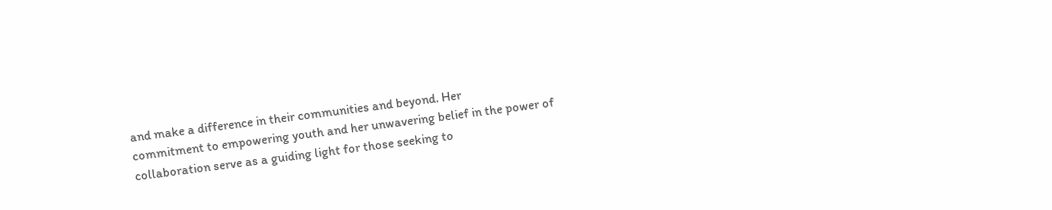and make a difference in their communities and beyond. Her
commitment to empowering youth and her unwavering belief in the power of
collaboration serve as a guiding light for those seeking to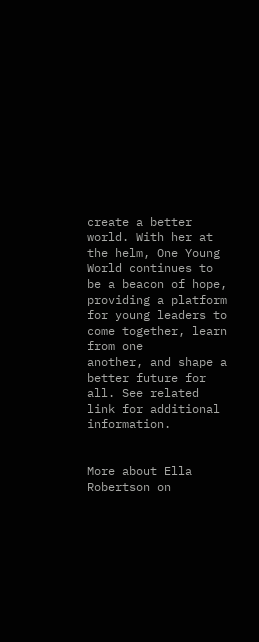create a better
world. With her at the helm, One Young World continues to be a beacon of hope,
providing a platform for young leaders to come together, learn from one
another, and shape a better future for all. See related link for additional information.


More about Ella Robertson on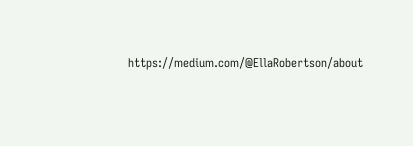https://medium.com/@EllaRobertson/about